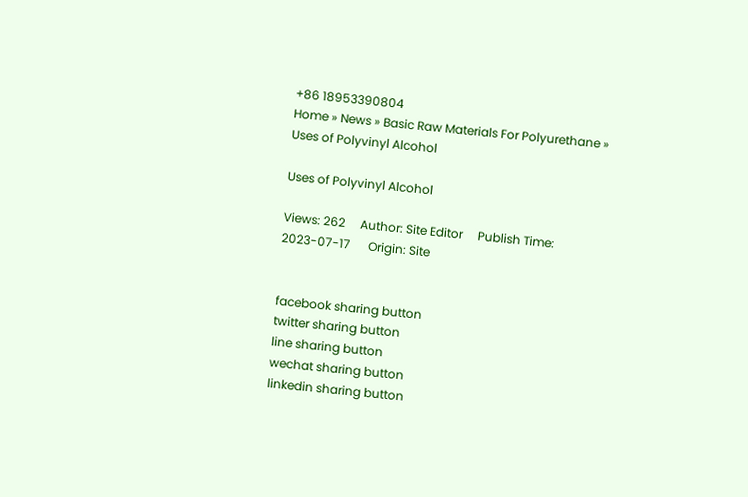+86 18953390804
Home » News » Basic Raw Materials For Polyurethane » Uses of Polyvinyl Alcohol

Uses of Polyvinyl Alcohol

Views: 262     Author: Site Editor     Publish Time: 2023-07-17      Origin: Site


facebook sharing button
twitter sharing button
line sharing button
wechat sharing button
linkedin sharing button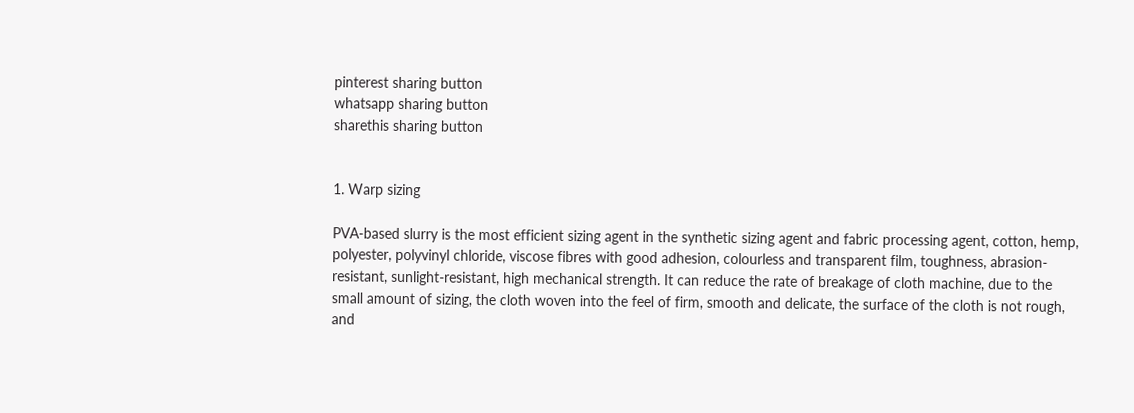pinterest sharing button
whatsapp sharing button
sharethis sharing button


1. Warp sizing

PVA-based slurry is the most efficient sizing agent in the synthetic sizing agent and fabric processing agent, cotton, hemp, polyester, polyvinyl chloride, viscose fibres with good adhesion, colourless and transparent film, toughness, abrasion-resistant, sunlight-resistant, high mechanical strength. It can reduce the rate of breakage of cloth machine, due to the small amount of sizing, the cloth woven into the feel of firm, smooth and delicate, the surface of the cloth is not rough, and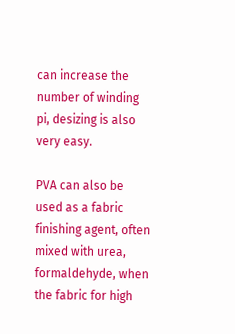can increase the number of winding pi, desizing is also very easy.

PVA can also be used as a fabric finishing agent, often mixed with urea, formaldehyde, when the fabric for high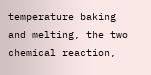temperature baking and melting, the two chemical reaction,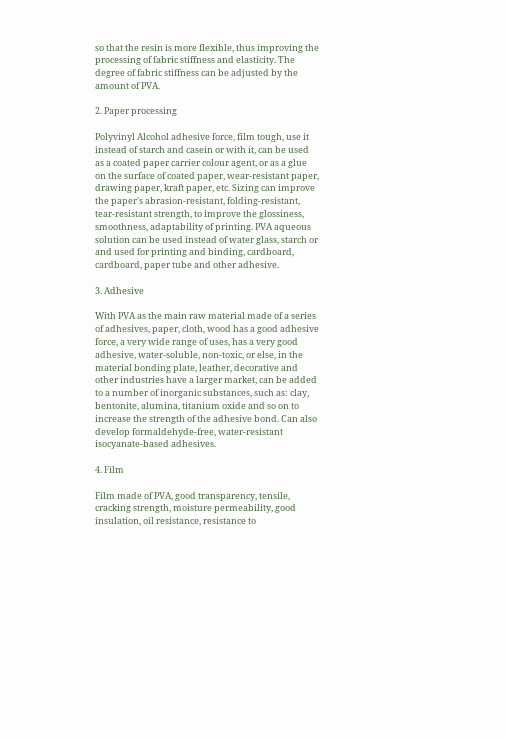so that the resin is more flexible, thus improving the processing of fabric stiffness and elasticity. The degree of fabric stiffness can be adjusted by the amount of PVA.

2. Paper processing

Polyvinyl Alcohol adhesive force, film tough, use it instead of starch and casein or with it, can be used as a coated paper carrier colour agent, or as a glue on the surface of coated paper, wear-resistant paper, drawing paper, kraft paper, etc. Sizing can improve the paper's abrasion-resistant, folding-resistant, tear-resistant strength, to improve the glossiness, smoothness, adaptability of printing. PVA aqueous solution can be used instead of water glass, starch or and used for printing and binding, cardboard, cardboard, paper tube and other adhesive.

3. Adhesive

With PVA as the main raw material made of a series of adhesives, paper, cloth, wood has a good adhesive force, a very wide range of uses, has a very good adhesive, water-soluble, non-toxic, or else, in the material bonding plate, leather, decorative and other industries have a larger market, can be added to a number of inorganic substances, such as: clay, bentonite, alumina, titanium oxide and so on to increase the strength of the adhesive bond. Can also develop formaldehyde-free, water-resistant isocyanate-based adhesives.

4. Film

Film made of PVA, good transparency, tensile, cracking strength, moisture permeability, good insulation, oil resistance, resistance to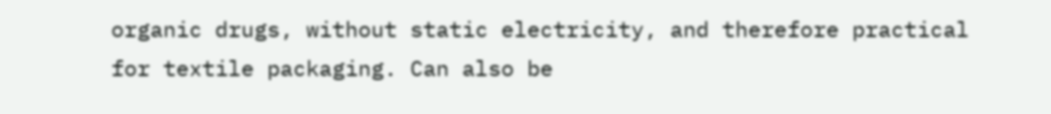organic drugs, without static electricity, and therefore practical for textile packaging. Can also be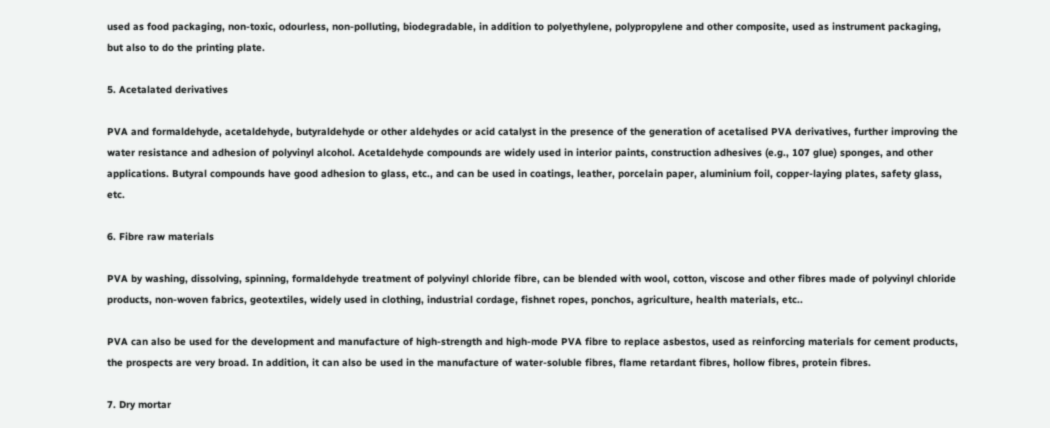used as food packaging, non-toxic, odourless, non-polluting, biodegradable, in addition to polyethylene, polypropylene and other composite, used as instrument packaging, but also to do the printing plate.

5. Acetalated derivatives

PVA and formaldehyde, acetaldehyde, butyraldehyde or other aldehydes or acid catalyst in the presence of the generation of acetalised PVA derivatives, further improving the water resistance and adhesion of polyvinyl alcohol. Acetaldehyde compounds are widely used in interior paints, construction adhesives (e.g., 107 glue) sponges, and other applications. Butyral compounds have good adhesion to glass, etc., and can be used in coatings, leather, porcelain paper, aluminium foil, copper-laying plates, safety glass, etc.

6. Fibre raw materials

PVA by washing, dissolving, spinning, formaldehyde treatment of polyvinyl chloride fibre, can be blended with wool, cotton, viscose and other fibres made of polyvinyl chloride products, non-woven fabrics, geotextiles, widely used in clothing, industrial cordage, fishnet ropes, ponchos, agriculture, health materials, etc..

PVA can also be used for the development and manufacture of high-strength and high-mode PVA fibre to replace asbestos, used as reinforcing materials for cement products, the prospects are very broad. In addition, it can also be used in the manufacture of water-soluble fibres, flame retardant fibres, hollow fibres, protein fibres.

7. Dry mortar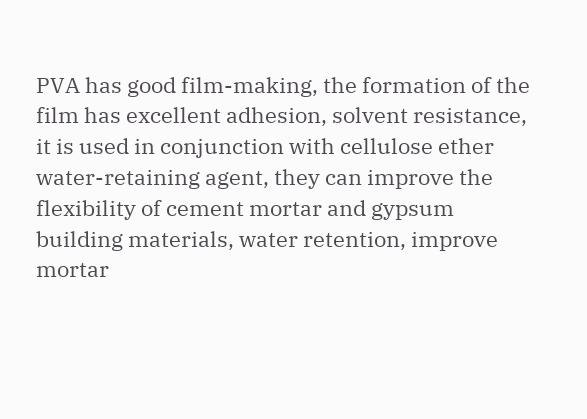PVA has good film-making, the formation of the film has excellent adhesion, solvent resistance, it is used in conjunction with cellulose ether water-retaining agent, they can improve the flexibility of cement mortar and gypsum building materials, water retention, improve mortar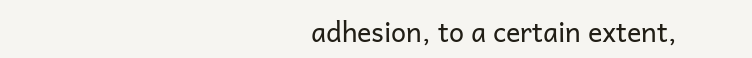adhesion, to a certain extent,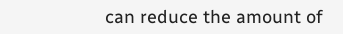can reduce the amount of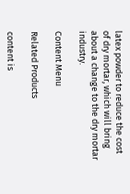latex powder to reduce the cost of dry mortar, which will bring about a change to the dry mortar industry.

Content Menu

Related Products

content is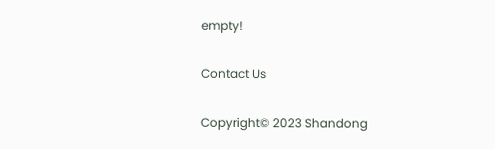empty!

Contact Us

Copyright© 2023 Shandong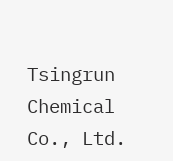Tsingrun Chemical Co., Ltd.